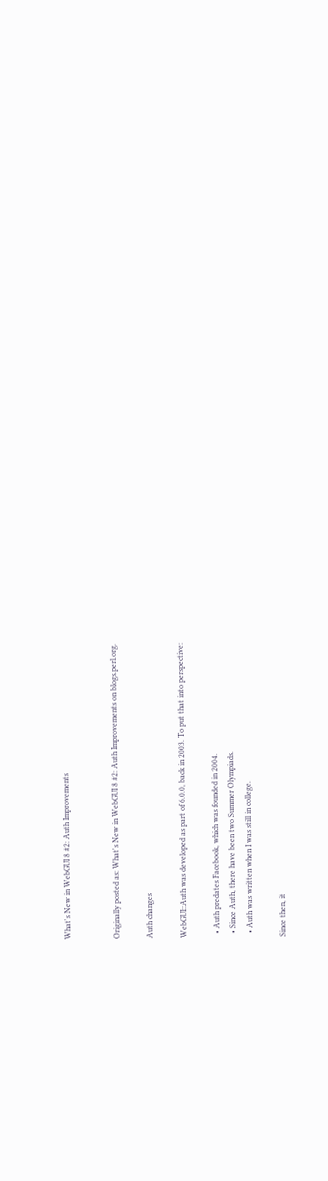What's New in WebGUI 8 #2: Auth Improvements


Originally posted as: What's New in WebGUI 8 #2: Auth Improvements on blogs.perl.org.

Auth changes

WebGUI::Auth was developed as part of 6.0.0, back in 2003. To put that into perspective:

  • Auth predates Facebook, which was founded in 2004.
  • Since Auth, there have been two Summer Olympiads.
  • Auth was written when I was still in college.

Since then, it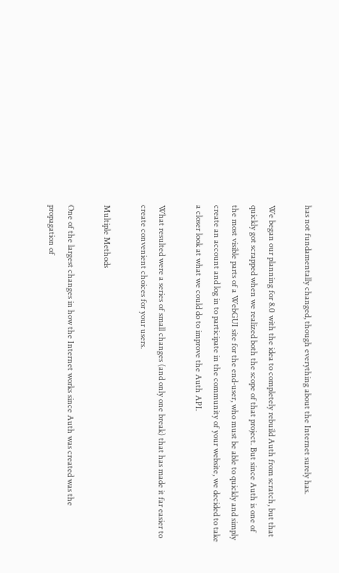has not fundamentally changed, though everything about the Internet surely has.

We began our planning for 8.0 with the idea to completely rebuild Auth from scratch, but that quickly got scrapped when we realized both the scope of that project. But since Auth is one of the most visible parts of a WebGUI site for the end-user, who must be able to quickly and simply create an account and log in to participate in the community of your website, we decided to take a closer look at what we could do to improve the Auth API.

What resulted were a series of small changes (and only one break) that has made it far easier to create convenient choices for your users.

Multiple Methods

One of the largest changes in how the Internet works since Auth was created was the propagation of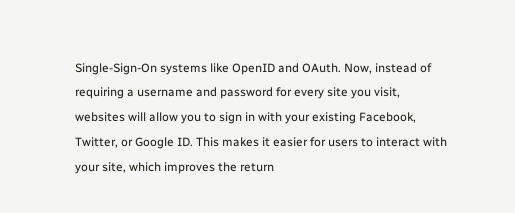Single-Sign-On systems like OpenID and OAuth. Now, instead of requiring a username and password for every site you visit, websites will allow you to sign in with your existing Facebook, Twitter, or Google ID. This makes it easier for users to interact with your site, which improves the return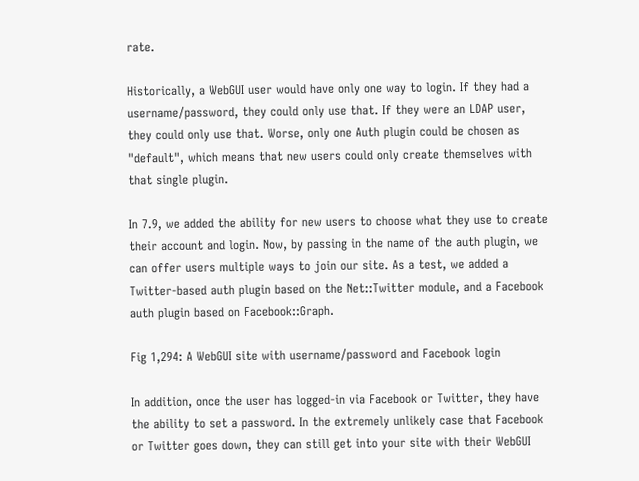rate.

Historically, a WebGUI user would have only one way to login. If they had a username/password, they could only use that. If they were an LDAP user, they could only use that. Worse, only one Auth plugin could be chosen as "default", which means that new users could only create themselves with that single plugin.

In 7.9, we added the ability for new users to choose what they use to create their account and login. Now, by passing in the name of the auth plugin, we can offer users multiple ways to join our site. As a test, we added a Twitter-based auth plugin based on the Net::Twitter module, and a Facebook auth plugin based on Facebook::Graph.

Fig 1,294: A WebGUI site with username/password and Facebook login

In addition, once the user has logged-in via Facebook or Twitter, they have the ability to set a password. In the extremely unlikely case that Facebook or Twitter goes down, they can still get into your site with their WebGUI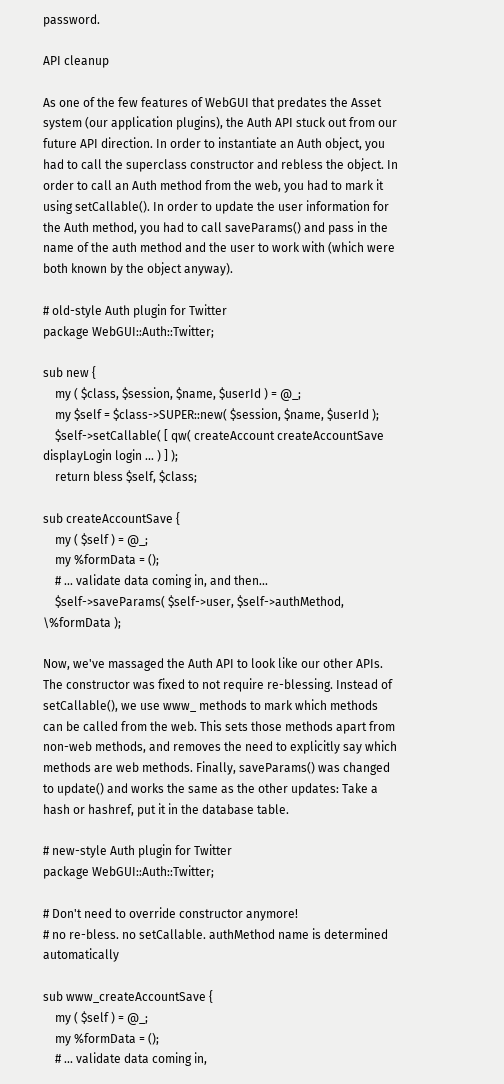password.

API cleanup

As one of the few features of WebGUI that predates the Asset system (our application plugins), the Auth API stuck out from our future API direction. In order to instantiate an Auth object, you had to call the superclass constructor and rebless the object. In order to call an Auth method from the web, you had to mark it using setCallable(). In order to update the user information for the Auth method, you had to call saveParams() and pass in the name of the auth method and the user to work with (which were both known by the object anyway).

# old-style Auth plugin for Twitter
package WebGUI::Auth::Twitter;

sub new {
    my ( $class, $session, $name, $userId ) = @_;
    my $self = $class->SUPER::new( $session, $name, $userId );
    $self->setCallable( [ qw( createAccount createAccountSave displayLogin login ... ) ] );
    return bless $self, $class;

sub createAccountSave {
    my ( $self ) = @_;
    my %formData = ();
    # ... validate data coming in, and then...
    $self->saveParams( $self->user, $self->authMethod, \%formData );

Now, we've massaged the Auth API to look like our other APIs. The constructor was fixed to not require re-blessing. Instead of setCallable(), we use www_ methods to mark which methods can be called from the web. This sets those methods apart from non-web methods, and removes the need to explicitly say which methods are web methods. Finally, saveParams() was changed to update() and works the same as the other updates: Take a hash or hashref, put it in the database table.

# new-style Auth plugin for Twitter
package WebGUI::Auth::Twitter;

# Don't need to override constructor anymore!
# no re-bless. no setCallable. authMethod name is determined automatically

sub www_createAccountSave {
    my ( $self ) = @_;
    my %formData = ();
    # ... validate data coming in,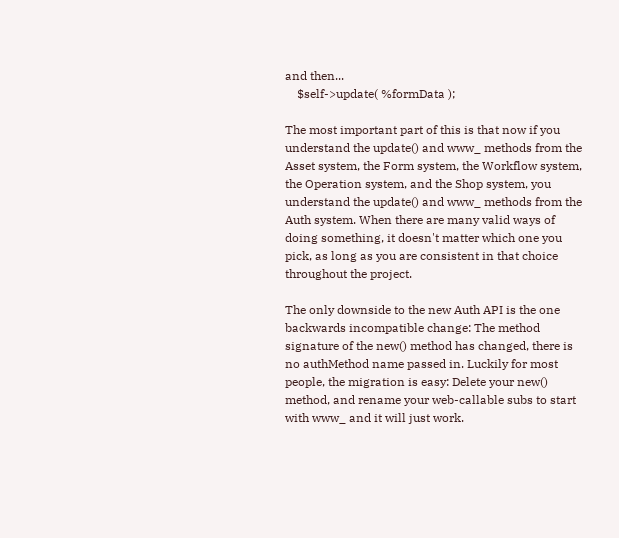and then...
    $self->update( %formData );

The most important part of this is that now if you understand the update() and www_ methods from the Asset system, the Form system, the Workflow system, the Operation system, and the Shop system, you understand the update() and www_ methods from the Auth system. When there are many valid ways of doing something, it doesn't matter which one you pick, as long as you are consistent in that choice throughout the project.

The only downside to the new Auth API is the one backwards incompatible change: The method signature of the new() method has changed, there is no authMethod name passed in. Luckily for most people, the migration is easy: Delete your new() method, and rename your web-callable subs to start with www_ and it will just work.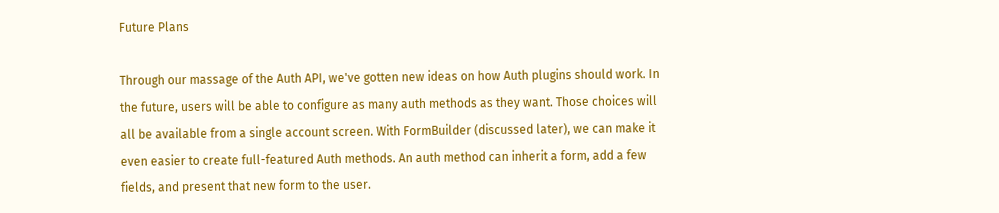Future Plans

Through our massage of the Auth API, we've gotten new ideas on how Auth plugins should work. In the future, users will be able to configure as many auth methods as they want. Those choices will all be available from a single account screen. With FormBuilder (discussed later), we can make it even easier to create full-featured Auth methods. An auth method can inherit a form, add a few fields, and present that new form to the user.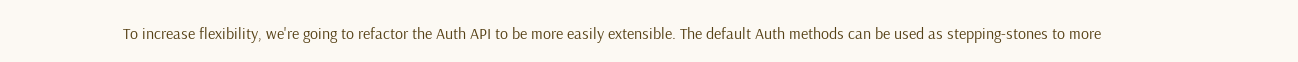To increase flexibility, we're going to refactor the Auth API to be more easily extensible. The default Auth methods can be used as stepping-stones to more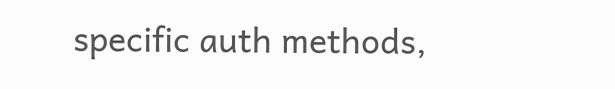specific auth methods,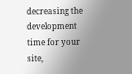decreasing the development time for your site,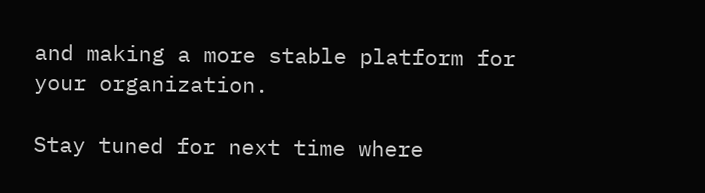and making a more stable platform for your organization.

Stay tuned for next time where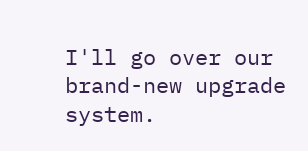I'll go over our brand-new upgrade system.